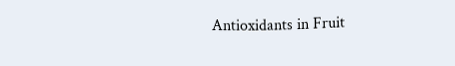Antioxidants in Fruit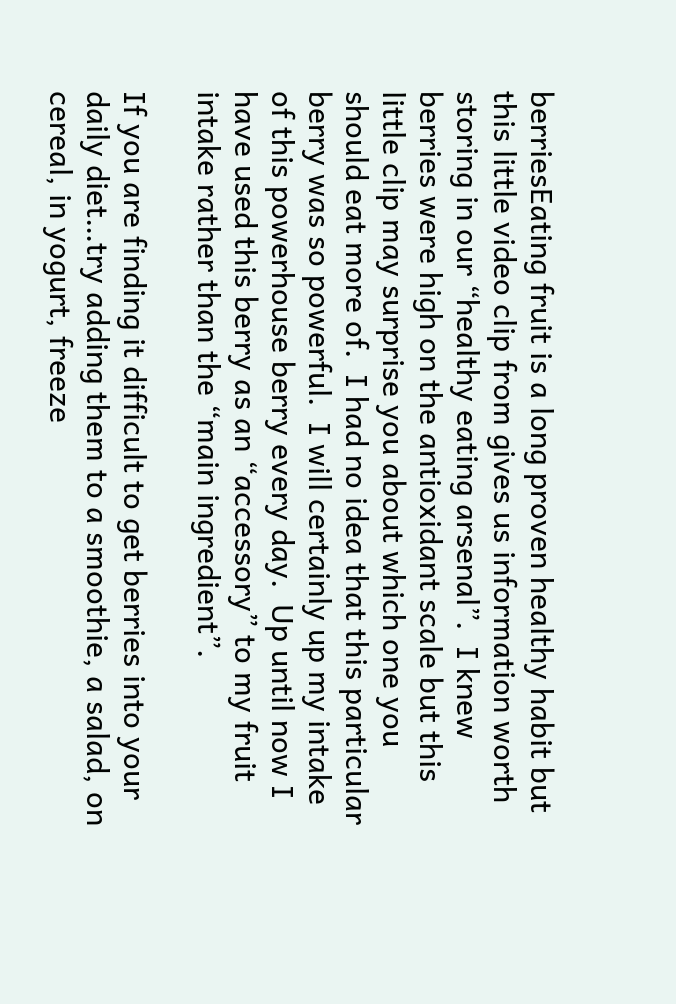berriesEating fruit is a long proven healthy habit but this little video clip from gives us information worth storing in our “healthy eating arsenal”.  I knew berries were high on the antioxidant scale but this little clip may surprise you about which one you should eat more of.  I had no idea that this particular berry was so powerful.  I will certainly up my intake of this powerhouse berry every day.  Up until now I have used this berry as an “accessory” to my fruit intake rather than the “main ingredient”.

If you are finding it difficult to get berries into your daily diet…try adding them to a smoothie, a salad, on cereal, in yogurt, freeze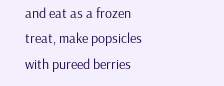and eat as a frozen treat, make popsicles with pureed berries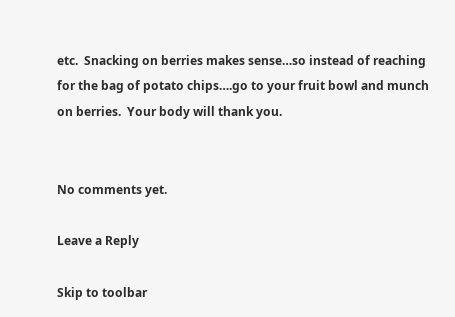etc.  Snacking on berries makes sense…so instead of reaching for the bag of potato chips….go to your fruit bowl and munch on berries.  Your body will thank you.


No comments yet.

Leave a Reply

Skip to toolbar